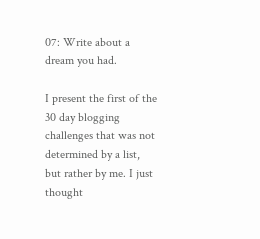07: Write about a dream you had.

I present the first of the 30 day blogging challenges that was not determined by a list, but rather by me. I just thought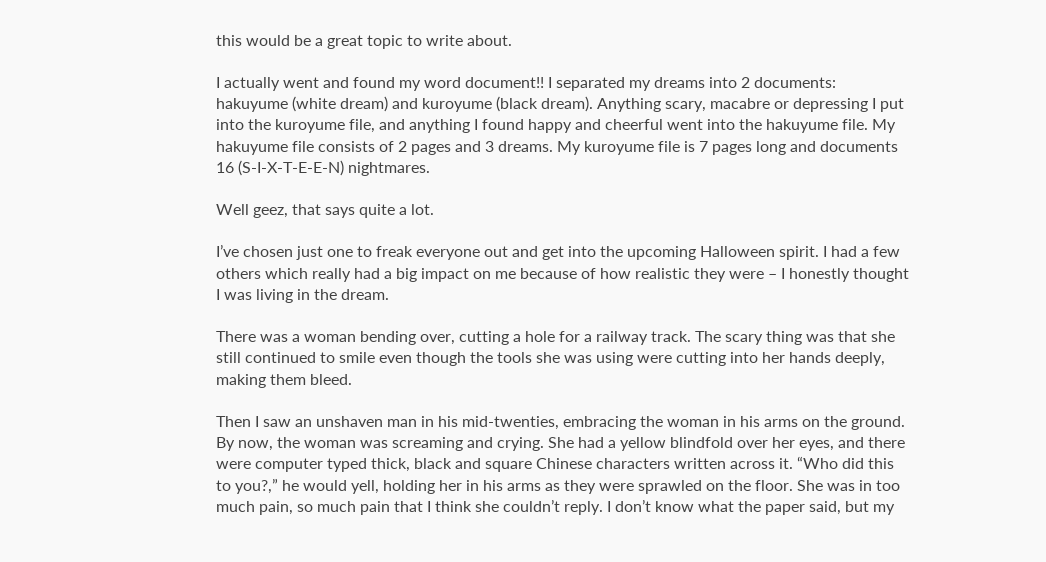this would be a great topic to write about.

I actually went and found my word document!! I separated my dreams into 2 documents: hakuyume (white dream) and kuroyume (black dream). Anything scary, macabre or depressing I put into the kuroyume file, and anything I found happy and cheerful went into the hakuyume file. My hakuyume file consists of 2 pages and 3 dreams. My kuroyume file is 7 pages long and documents 16 (S-I-X-T-E-E-N) nightmares.

Well geez, that says quite a lot.

I’ve chosen just one to freak everyone out and get into the upcoming Halloween spirit. I had a few others which really had a big impact on me because of how realistic they were – I honestly thought I was living in the dream.

There was a woman bending over, cutting a hole for a railway track. The scary thing was that she still continued to smile even though the tools she was using were cutting into her hands deeply, making them bleed.

Then I saw an unshaven man in his mid-twenties, embracing the woman in his arms on the ground. By now, the woman was screaming and crying. She had a yellow blindfold over her eyes, and there were computer typed thick, black and square Chinese characters written across it. “Who did this to you?,” he would yell, holding her in his arms as they were sprawled on the floor. She was in too much pain, so much pain that I think she couldn’t reply. I don’t know what the paper said, but my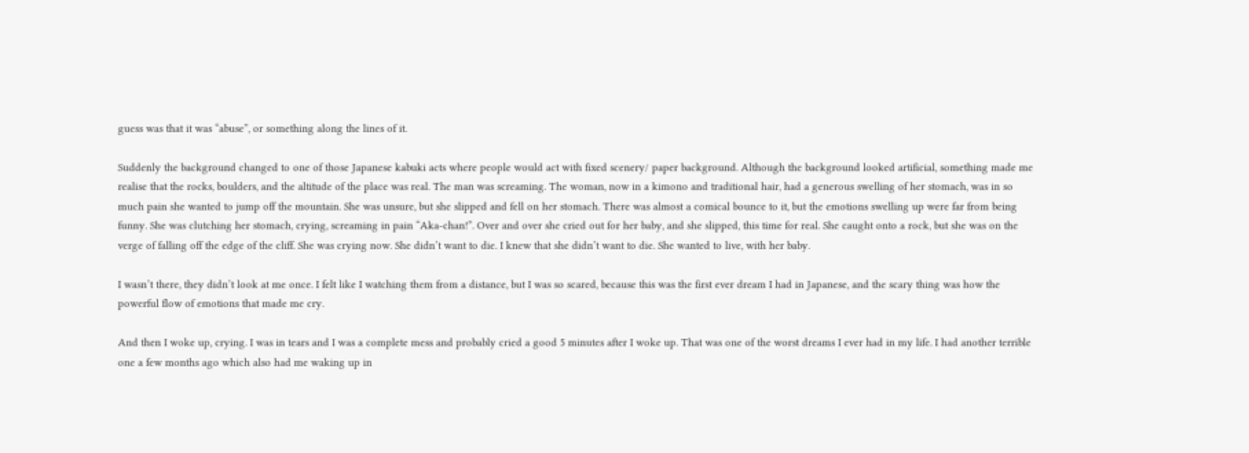guess was that it was “abuse”, or something along the lines of it.

Suddenly the background changed to one of those Japanese kabuki acts where people would act with fixed scenery/ paper background. Although the background looked artificial, something made me realise that the rocks, boulders, and the altitude of the place was real. The man was screaming. The woman, now in a kimono and traditional hair, had a generous swelling of her stomach, was in so much pain she wanted to jump off the mountain. She was unsure, but she slipped and fell on her stomach. There was almost a comical bounce to it, but the emotions swelling up were far from being funny. She was clutching her stomach, crying, screaming in pain “Aka-chan!”. Over and over she cried out for her baby, and she slipped, this time for real. She caught onto a rock, but she was on the verge of falling off the edge of the cliff. She was crying now. She didn’t want to die. I knew that she didn’t want to die. She wanted to live, with her baby.

I wasn’t there, they didn’t look at me once. I felt like I watching them from a distance, but I was so scared, because this was the first ever dream I had in Japanese, and the scary thing was how the powerful flow of emotions that made me cry.

And then I woke up, crying. I was in tears and I was a complete mess and probably cried a good 5 minutes after I woke up. That was one of the worst dreams I ever had in my life. I had another terrible one a few months ago which also had me waking up in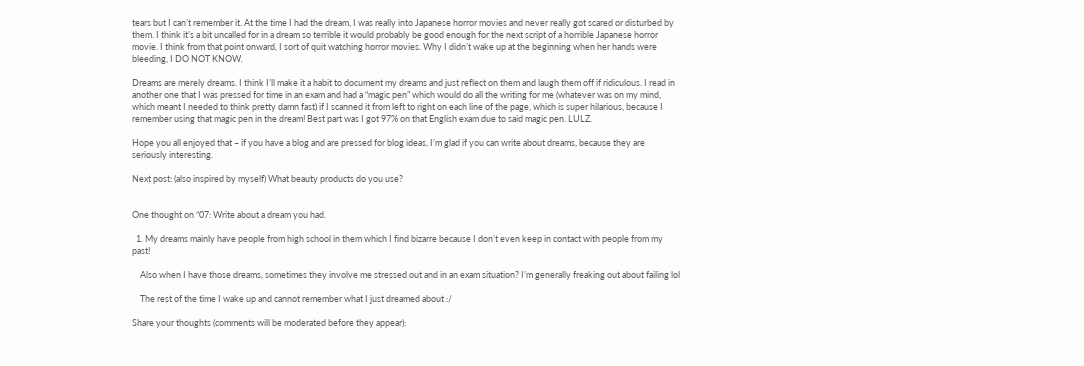tears but I can’t remember it. At the time I had the dream, I was really into Japanese horror movies and never really got scared or disturbed by them. I think it’s a bit uncalled for in a dream so terrible it would probably be good enough for the next script of a horrible Japanese horror movie. I think from that point onward, I sort of quit watching horror movies. Why I didn’t wake up at the beginning when her hands were bleeding, I DO NOT KNOW.

Dreams are merely dreams. I think I’ll make it a habit to document my dreams and just reflect on them and laugh them off if ridiculous. I read in another one that I was pressed for time in an exam and had a “magic pen” which would do all the writing for me (whatever was on my mind, which meant I needed to think pretty damn fast) if I scanned it from left to right on each line of the page, which is super hilarious, because I remember using that magic pen in the dream! Best part was I got 97% on that English exam due to said magic pen. LULZ.

Hope you all enjoyed that – if you have a blog and are pressed for blog ideas, I’m glad if you can write about dreams, because they are seriously interesting.

Next post: (also inspired by myself) What beauty products do you use?


One thought on “07: Write about a dream you had.

  1. My dreams mainly have people from high school in them which I find bizarre because I don’t even keep in contact with people from my past!

    Also when I have those dreams, sometimes they involve me stressed out and in an exam situation? I’m generally freaking out about failing lol

    The rest of the time I wake up and cannot remember what I just dreamed about :/

Share your thoughts (comments will be moderated before they appear):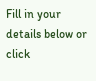Fill in your details below or click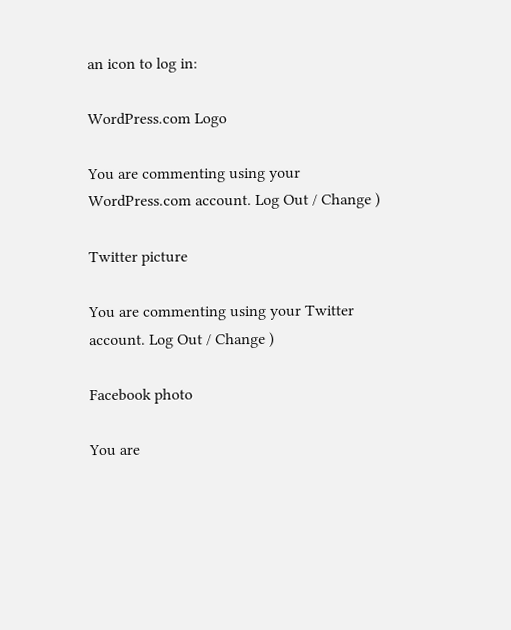an icon to log in:

WordPress.com Logo

You are commenting using your WordPress.com account. Log Out / Change )

Twitter picture

You are commenting using your Twitter account. Log Out / Change )

Facebook photo

You are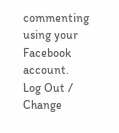commenting using your Facebook account. Log Out / Change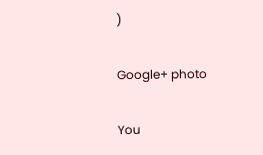)

Google+ photo

You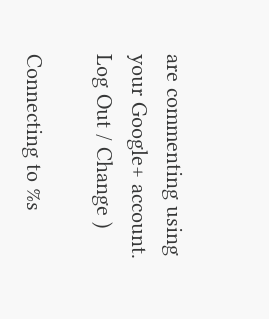are commenting using your Google+ account. Log Out / Change )

Connecting to %s